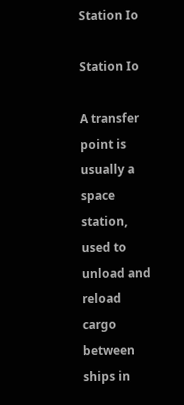Station Io

Station Io

A transfer point is usually a space station, used to unload and reload cargo between ships in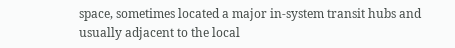space, sometimes located a major in-system transit hubs and usually adjacent to the local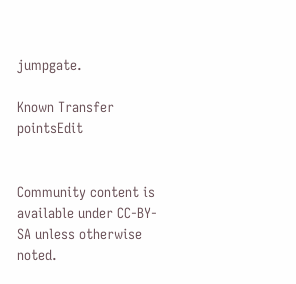jumpgate.

Known Transfer pointsEdit


Community content is available under CC-BY-SA unless otherwise noted.